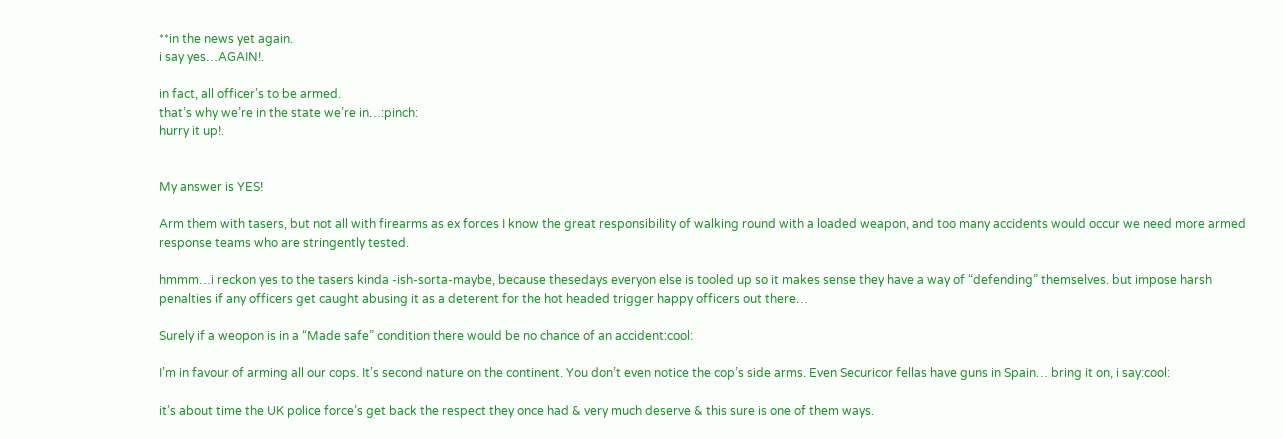**in the news yet again.
i say yes…AGAIN!.

in fact, all officer’s to be armed.
that’s why we’re in the state we’re in…:pinch:
hurry it up!.


My answer is YES!

Arm them with tasers, but not all with firearms as ex forces I know the great responsibility of walking round with a loaded weapon, and too many accidents would occur we need more armed response teams who are stringently tested.

hmmm…i reckon yes to the tasers kinda -ish-sorta-maybe, because thesedays everyon else is tooled up so it makes sense they have a way of “defending” themselves. but impose harsh penalties if any officers get caught abusing it as a deterent for the hot headed trigger happy officers out there…

Surely if a weopon is in a “Made safe” condition there would be no chance of an accident:cool:

I’m in favour of arming all our cops. It’s second nature on the continent. You don’t even notice the cop’s side arms. Even Securicor fellas have guns in Spain… bring it on, i say:cool:

it’s about time the UK police force’s get back the respect they once had & very much deserve & this sure is one of them ways.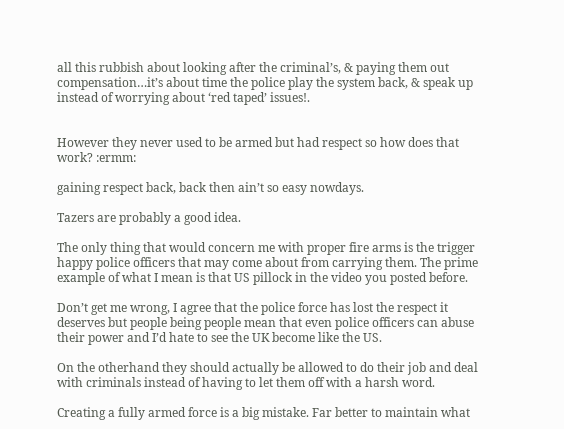all this rubbish about looking after the criminal’s, & paying them out compensation…it’s about time the police play the system back, & speak up instead of worrying about ‘red taped’ issues!.


However they never used to be armed but had respect so how does that work? :ermm:

gaining respect back, back then ain’t so easy nowdays.

Tazers are probably a good idea.

The only thing that would concern me with proper fire arms is the trigger happy police officers that may come about from carrying them. The prime example of what I mean is that US pillock in the video you posted before.

Don’t get me wrong, I agree that the police force has lost the respect it deserves but people being people mean that even police officers can abuse their power and I’d hate to see the UK become like the US.

On the otherhand they should actually be allowed to do their job and deal with criminals instead of having to let them off with a harsh word.

Creating a fully armed force is a big mistake. Far better to maintain what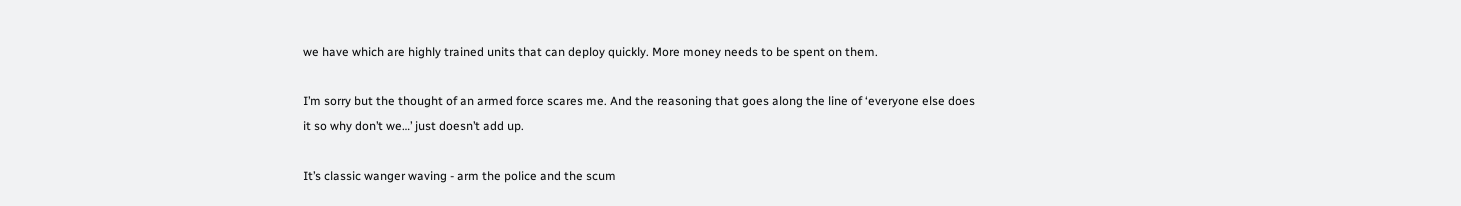we have which are highly trained units that can deploy quickly. More money needs to be spent on them.

I’m sorry but the thought of an armed force scares me. And the reasoning that goes along the line of ‘everyone else does it so why don’t we…’ just doesn’t add up.

It’s classic wanger waving - arm the police and the scum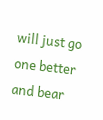will just go one better and bear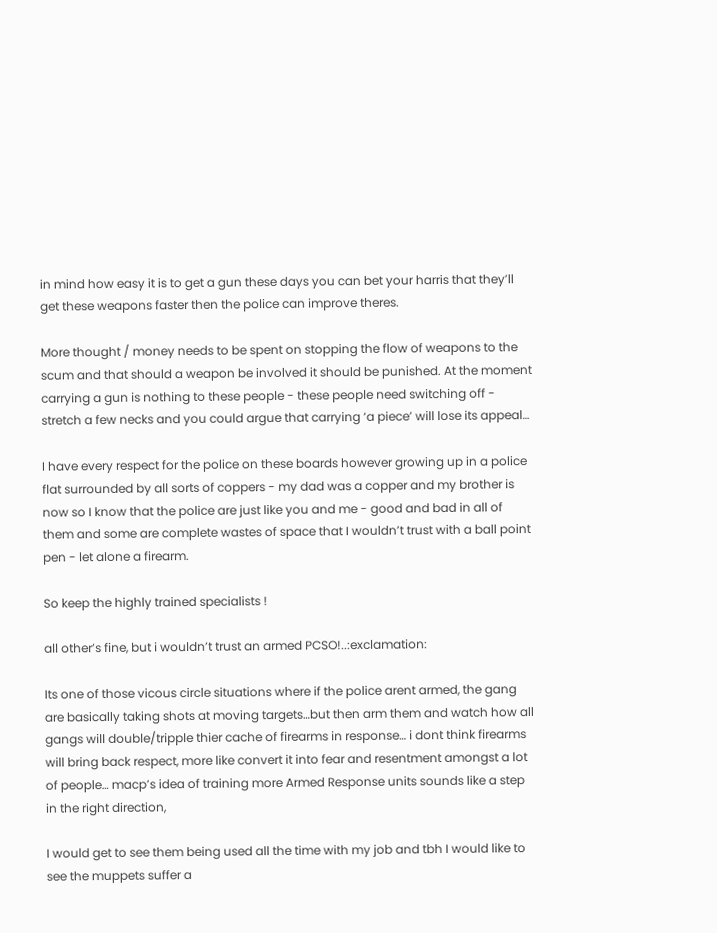in mind how easy it is to get a gun these days you can bet your harris that they’ll get these weapons faster then the police can improve theres.

More thought / money needs to be spent on stopping the flow of weapons to the scum and that should a weapon be involved it should be punished. At the moment carrying a gun is nothing to these people - these people need switching off - stretch a few necks and you could argue that carrying ‘a piece’ will lose its appeal…

I have every respect for the police on these boards however growing up in a police flat surrounded by all sorts of coppers - my dad was a copper and my brother is now so I know that the police are just like you and me - good and bad in all of them and some are complete wastes of space that I wouldn’t trust with a ball point pen - let alone a firearm.

So keep the highly trained specialists !

all other’s fine, but i wouldn’t trust an armed PCSO!..:exclamation:

Its one of those vicous circle situations where if the police arent armed, the gang are basically taking shots at moving targets…but then arm them and watch how all gangs will double/tripple thier cache of firearms in response… i dont think firearms will bring back respect, more like convert it into fear and resentment amongst a lot of people… macp’s idea of training more Armed Response units sounds like a step in the right direction,

I would get to see them being used all the time with my job and tbh I would like to see the muppets suffer a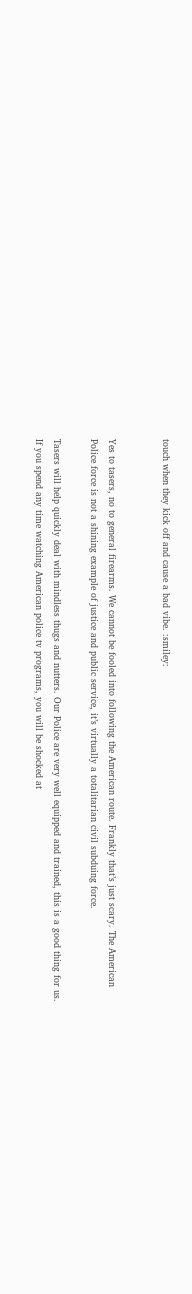touch when they kick off and cause a bad vibe. :smiley:


Yes to tasers, no to general firearms. We cannot be fooled into following the American route. Frankly that’s just scary. The American Police force is not a shining example of justice and public service, it’s virtually a totalitarian civil subduing force.

Tasers will help quickly deal with mindless thugs and nutters. Our Police are very well equipped and trained, this is a good thing for us. If you spend any time watching American police tv programs, you will be shocked at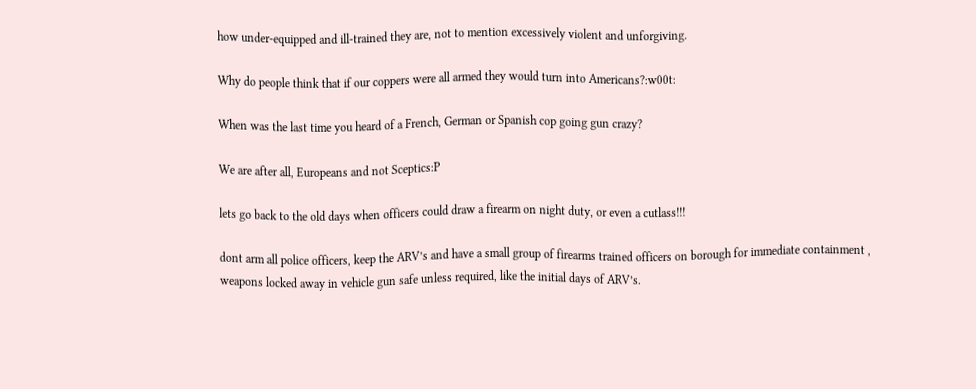how under-equipped and ill-trained they are, not to mention excessively violent and unforgiving.

Why do people think that if our coppers were all armed they would turn into Americans?:w00t:

When was the last time you heard of a French, German or Spanish cop going gun crazy?

We are after all, Europeans and not Sceptics:P

lets go back to the old days when officers could draw a firearm on night duty, or even a cutlass!!!

dont arm all police officers, keep the ARV’s and have a small group of firearms trained officers on borough for immediate containment , weapons locked away in vehicle gun safe unless required, like the initial days of ARV’s.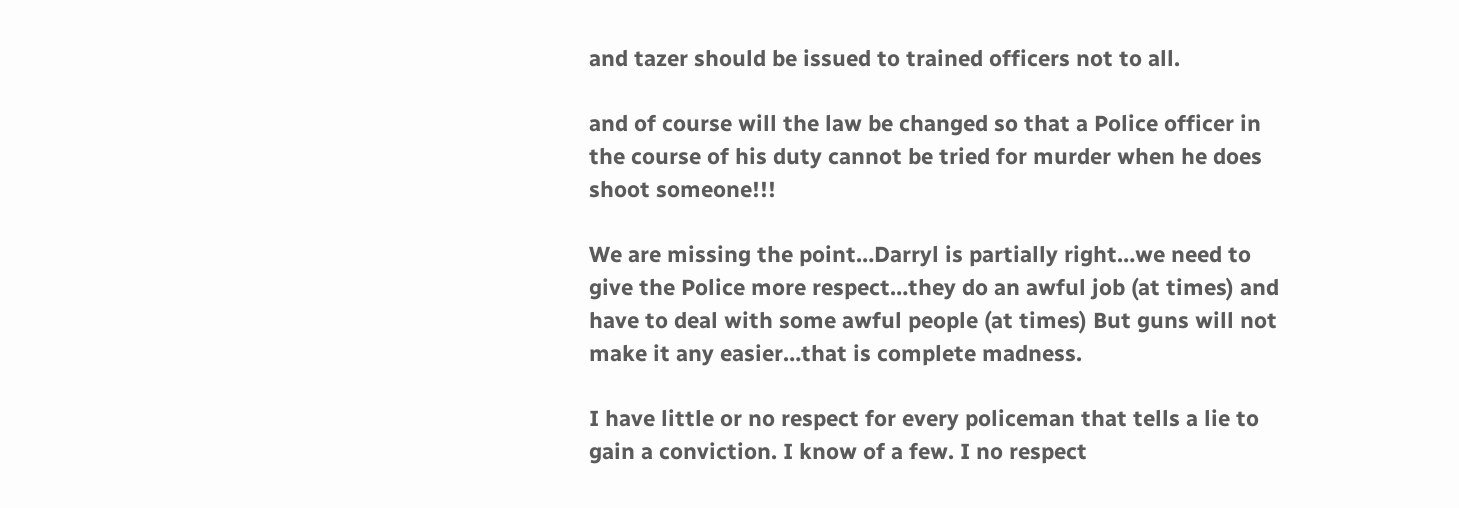and tazer should be issued to trained officers not to all.

and of course will the law be changed so that a Police officer in the course of his duty cannot be tried for murder when he does shoot someone!!!

We are missing the point…Darryl is partially right…we need to give the Police more respect…they do an awful job (at times) and have to deal with some awful people (at times) But guns will not make it any easier…that is complete madness.

I have little or no respect for every policeman that tells a lie to gain a conviction. I know of a few. I no respect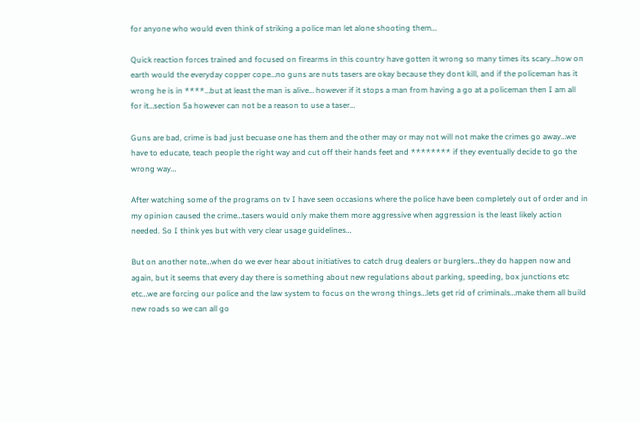for anyone who would even think of striking a police man let alone shooting them…

Quick reaction forces trained and focused on firearms in this country have gotten it wrong so many times its scary…how on earth would the everyday copper cope…no guns are nuts tasers are okay because they dont kill, and if the policeman has it wrong he is in ****…but at least the man is alive… however if it stops a man from having a go at a policeman then I am all for it…section 5a however can not be a reason to use a taser…

Guns are bad, crime is bad just becuase one has them and the other may or may not will not make the crimes go away…we have to educate, teach people the right way and cut off their hands feet and ******** if they eventually decide to go the wrong way…

After watching some of the programs on tv I have seen occasions where the police have been completely out of order and in my opinion caused the crime…tasers would only make them more aggressive when aggression is the least likely action needed. So I think yes but with very clear usage guidelines…

But on another note…when do we ever hear about initiatives to catch drug dealers or burglers…they do happen now and again, but it seems that every day there is something about new regulations about parking, speeding, box junctions etc etc…we are forcing our police and the law system to focus on the wrong things…lets get rid of criminals…make them all build new roads so we can all go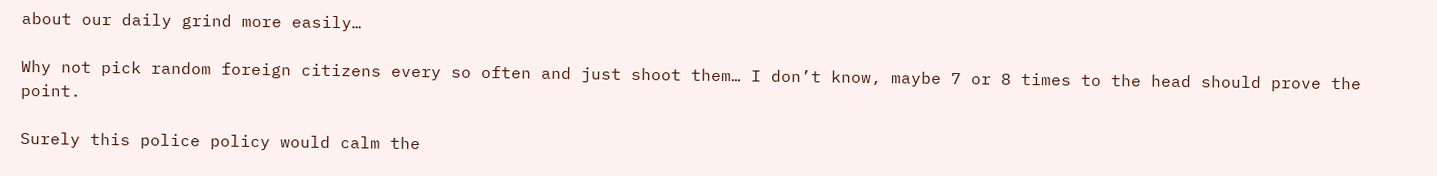about our daily grind more easily…

Why not pick random foreign citizens every so often and just shoot them… I don’t know, maybe 7 or 8 times to the head should prove the point.

Surely this police policy would calm the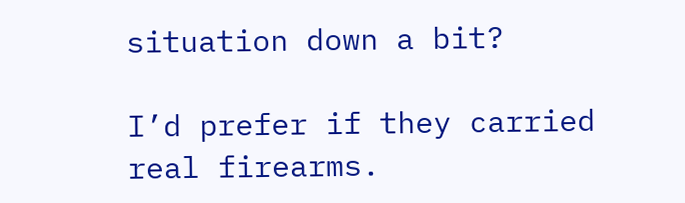situation down a bit?

I’d prefer if they carried real firearms.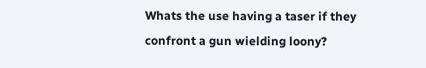Whats the use having a taser if they confront a gun wielding loony?